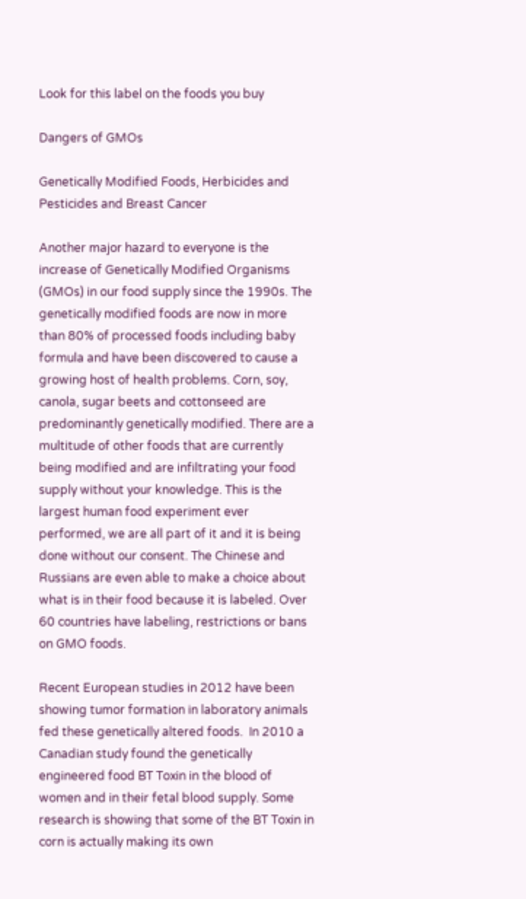Look for this label on the foods you buy

Dangers of GMOs

Genetically Modified Foods, Herbicides and Pesticides and Breast Cancer

Another major hazard to everyone is the increase of Genetically Modified Organisms (GMOs) in our food supply since the 1990s. The genetically modified foods are now in more than 80% of processed foods including baby formula and have been discovered to cause a growing host of health problems. Corn, soy, canola, sugar beets and cottonseed are predominantly genetically modified. There are a multitude of other foods that are currently being modified and are infiltrating your food supply without your knowledge. This is the largest human food experiment ever performed, we are all part of it and it is being done without our consent. The Chinese and Russians are even able to make a choice about what is in their food because it is labeled. Over 60 countries have labeling, restrictions or bans on GMO foods.

Recent European studies in 2012 have been showing tumor formation in laboratory animals fed these genetically altered foods.  In 2010 a Canadian study found the genetically engineered food BT Toxin in the blood of women and in their fetal blood supply. Some research is showing that some of the BT Toxin in corn is actually making its own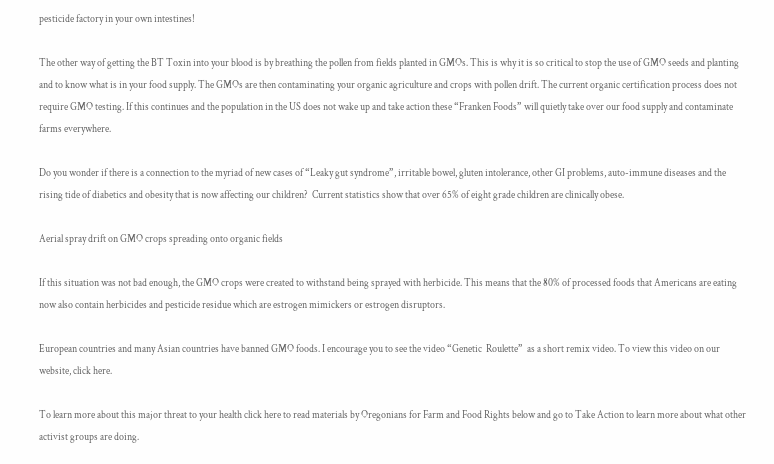pesticide factory in your own intestines!

The other way of getting the BT Toxin into your blood is by breathing the pollen from fields planted in GMOs. This is why it is so critical to stop the use of GMO seeds and planting and to know what is in your food supply. The GMOs are then contaminating your organic agriculture and crops with pollen drift. The current organic certification process does not require GMO testing. If this continues and the population in the US does not wake up and take action these “Franken Foods” will quietly take over our food supply and contaminate farms everywhere.

Do you wonder if there is a connection to the myriad of new cases of “Leaky gut syndrome”, irritable bowel, gluten intolerance, other GI problems, auto-immune diseases and the rising tide of diabetics and obesity that is now affecting our children?  Current statistics show that over 65% of eight grade children are clinically obese.

Aerial spray drift on GMO crops spreading onto organic fields

If this situation was not bad enough, the GMO crops were created to withstand being sprayed with herbicide. This means that the 80% of processed foods that Americans are eating now also contain herbicides and pesticide residue which are estrogen mimickers or estrogen disruptors.

European countries and many Asian countries have banned GMO foods. I encourage you to see the video “Genetic  Roulette”  as a short remix video. To view this video on our website, click here.

To learn more about this major threat to your health click here to read materials by Oregonians for Farm and Food Rights below and go to Take Action to learn more about what other activist groups are doing.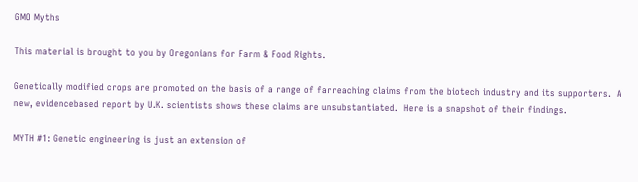GMO Myths

This material is brought to you by Oregonians for Farm & Food Rights.

Genetically modified crops are promoted on the basis of a range of farreaching claims from the biotech industry and its supporters.  A new, evidencebased report by U.K. scientists shows these claims are unsubstantiated.  Here is a snapshot of their findings.

MYTH #1: Genetic engineering is just an extension of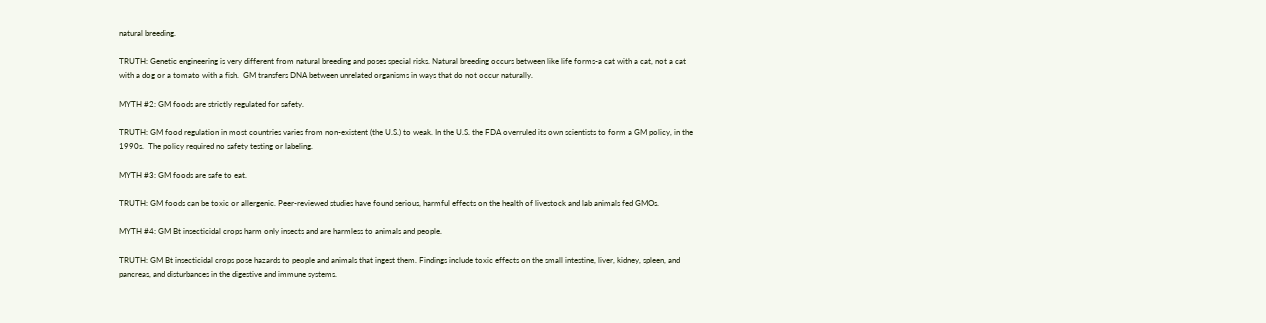natural breeding.

TRUTH: Genetic engineering is very different from natural breeding and poses special risks. Natural breeding occurs between like life forms-a cat with a cat, not a cat with a dog or a tomato with a fish.  GM transfers DNA between unrelated organisms in ways that do not occur naturally.

MYTH #2: GM foods are strictly regulated for safety.

TRUTH: GM food regulation in most countries varies from non-existent (the U.S.) to weak. In the U.S. the FDA overruled its own scientists to form a GM policy, in the 1990s.  The policy required no safety testing or labeling.

MYTH #3: GM foods are safe to eat.

TRUTH: GM foods can be toxic or allergenic. Peer-reviewed studies have found serious, harmful effects on the health of livestock and lab animals fed GMOs.

MYTH #4: GM Bt insecticidal crops harm only insects and are harmless to animals and people.

TRUTH: GM Bt insecticidal crops pose hazards to people and animals that ingest them. Findings include toxic effects on the small intestine, liver, kidney, spleen, and pancreas, and disturbances in the digestive and immune systems.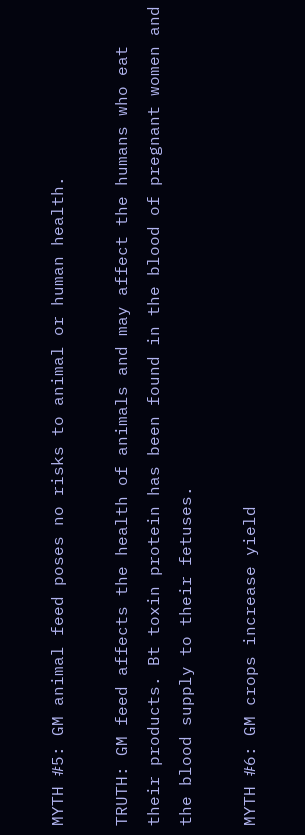MYTH #5: GM animal feed poses no risks to animal or human health.

TRUTH: GM feed affects the health of animals and may affect the humans who eat their products. Bt toxin protein has been found in the blood of pregnant women and the blood supply to their fetuses.

MYTH #6: GM crops increase yield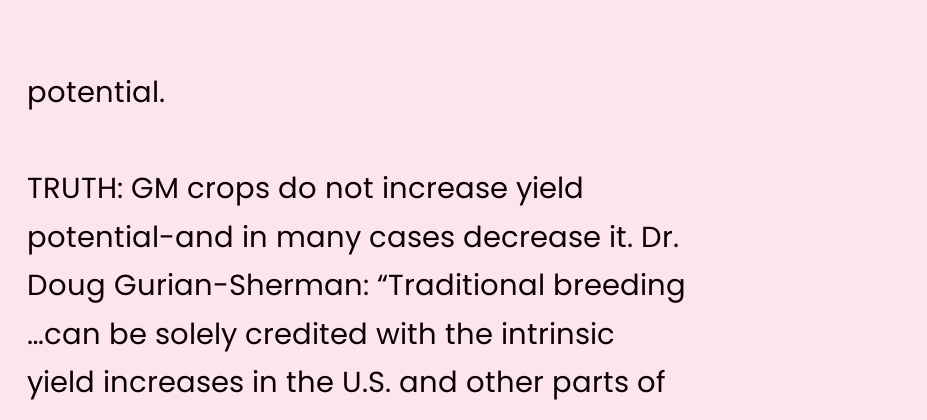potential.

TRUTH: GM crops do not increase yield potential-and in many cases decrease it. Dr. Doug Gurian-Sherman: “Traditional breeding …can be solely credited with the intrinsic yield increases in the U.S. and other parts of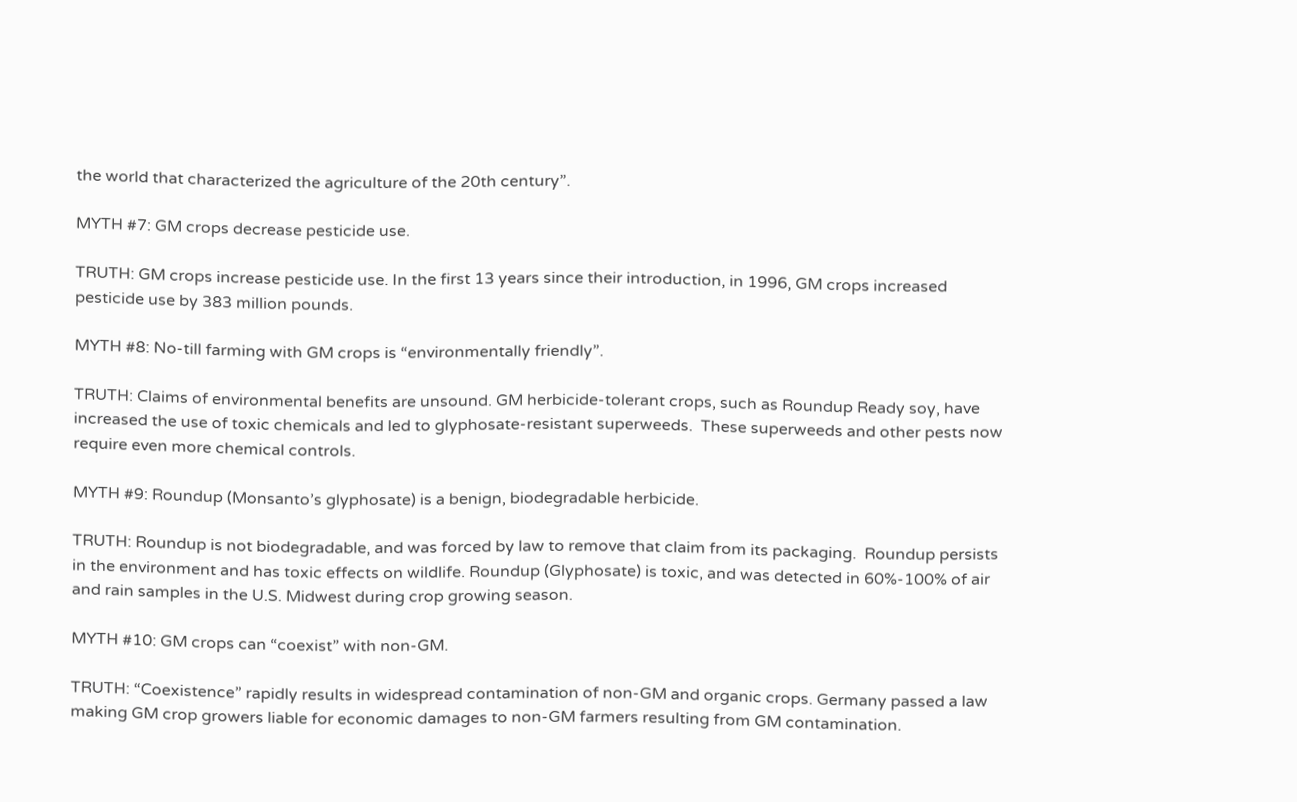the world that characterized the agriculture of the 20th century”.

MYTH #7: GM crops decrease pesticide use.

TRUTH: GM crops increase pesticide use. In the first 13 years since their introduction, in 1996, GM crops increased pesticide use by 383 million pounds.

MYTH #8: No-till farming with GM crops is “environmentally friendly”.

TRUTH: Claims of environmental benefits are unsound. GM herbicide-tolerant crops, such as Roundup Ready soy, have increased the use of toxic chemicals and led to glyphosate-resistant superweeds.  These superweeds and other pests now require even more chemical controls.

MYTH #9: Roundup (Monsanto’s glyphosate) is a benign, biodegradable herbicide.

TRUTH: Roundup is not biodegradable, and was forced by law to remove that claim from its packaging.  Roundup persists in the environment and has toxic effects on wildlife. Roundup (Glyphosate) is toxic, and was detected in 60%-100% of air and rain samples in the U.S. Midwest during crop growing season.

MYTH #10: GM crops can “coexist” with non-GM.

TRUTH: “Coexistence” rapidly results in widespread contamination of non-GM and organic crops. Germany passed a law making GM crop growers liable for economic damages to non-GM farmers resulting from GM contamination.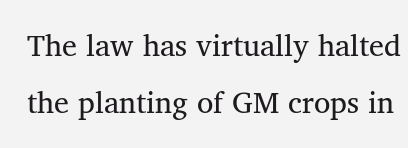The law has virtually halted the planting of GM crops in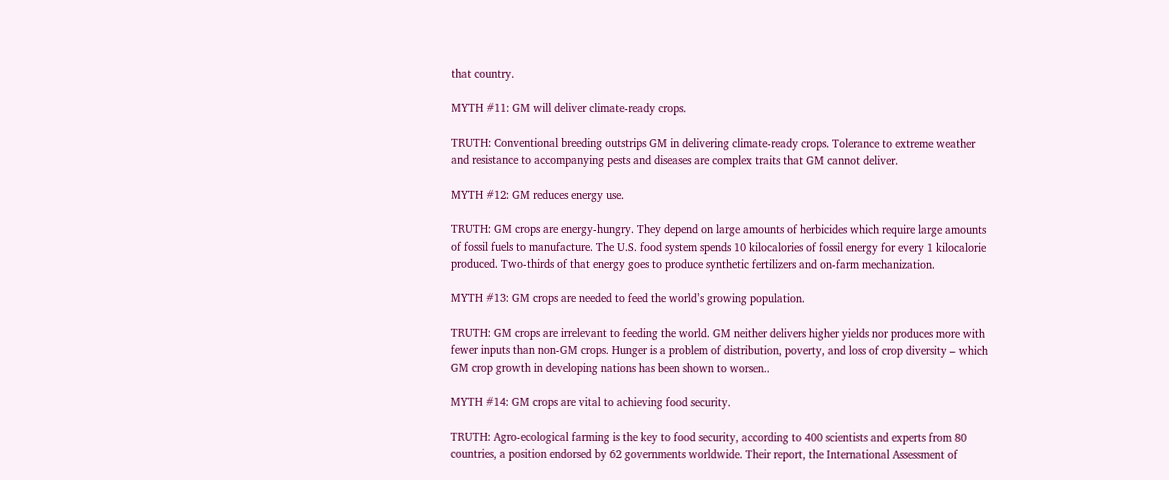that country.

MYTH #11: GM will deliver climate-ready crops.

TRUTH: Conventional breeding outstrips GM in delivering climate-ready crops. Tolerance to extreme weather and resistance to accompanying pests and diseases are complex traits that GM cannot deliver.

MYTH #12: GM reduces energy use.

TRUTH: GM crops are energy-hungry. They depend on large amounts of herbicides which require large amounts of fossil fuels to manufacture. The U.S. food system spends 10 kilocalories of fossil energy for every 1 kilocalorie produced. Two-thirds of that energy goes to produce synthetic fertilizers and on-farm mechanization.

MYTH #13: GM crops are needed to feed the world’s growing population.

TRUTH: GM crops are irrelevant to feeding the world. GM neither delivers higher yields nor produces more with fewer inputs than non-GM crops. Hunger is a problem of distribution, poverty, and loss of crop diversity – which GM crop growth in developing nations has been shown to worsen..

MYTH #14: GM crops are vital to achieving food security.

TRUTH: Agro-ecological farming is the key to food security, according to 400 scientists and experts from 80 countries, a position endorsed by 62 governments worldwide. Their report, the International Assessment of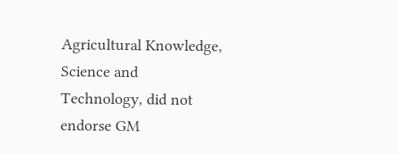Agricultural Knowledge, Science and Technology, did not endorse GM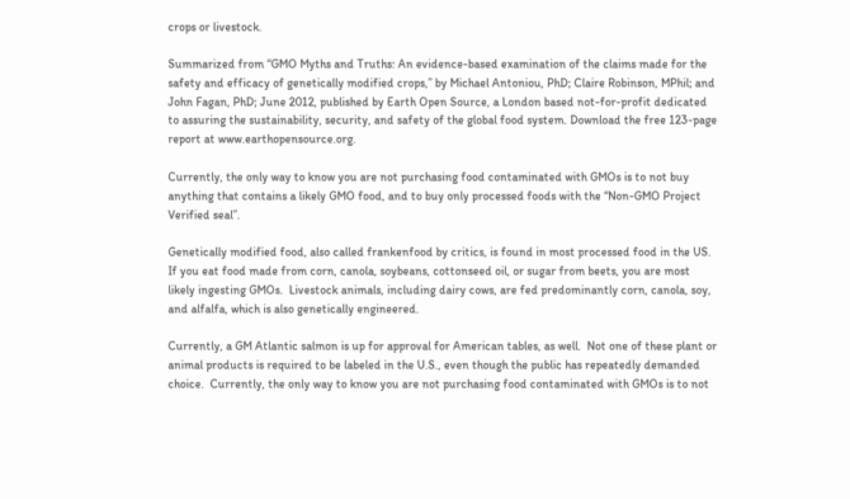crops or livestock.

Summarized from “GMO Myths and Truths: An evidence-based examination of the claims made for the safety and efficacy of genetically modified crops,” by Michael Antoniou, PhD; Claire Robinson, MPhil; and John Fagan, PhD; June 2012, published by Earth Open Source, a London based not-for-profit dedicated to assuring the sustainability, security, and safety of the global food system. Download the free 123-page report at www.earthopensource.org.

Currently, the only way to know you are not purchasing food contaminated with GMOs is to not buy anything that contains a likely GMO food, and to buy only processed foods with the “Non-GMO Project Verified seal”.

Genetically modified food, also called frankenfood by critics, is found in most processed food in the US.  If you eat food made from corn, canola, soybeans, cottonseed oil, or sugar from beets, you are most likely ingesting GMOs.  Livestock animals, including dairy cows, are fed predominantly corn, canola, soy, and alfalfa, which is also genetically engineered.

Currently, a GM Atlantic salmon is up for approval for American tables, as well.  Not one of these plant or animal products is required to be labeled in the U.S., even though the public has repeatedly demanded choice.  Currently, the only way to know you are not purchasing food contaminated with GMOs is to not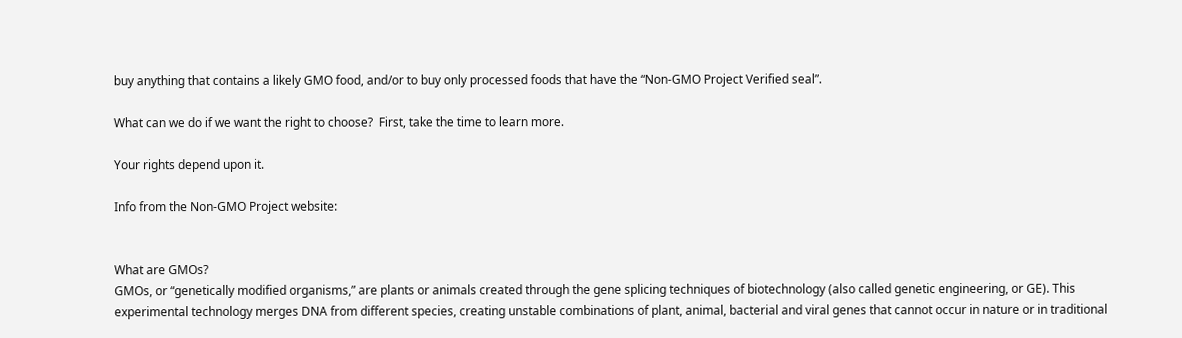buy anything that contains a likely GMO food, and/or to buy only processed foods that have the “Non-GMO Project Verified seal”.

What can we do if we want the right to choose?  First, take the time to learn more.

Your rights depend upon it.

Info from the Non-GMO Project website:


What are GMOs?
GMOs, or “genetically modified organisms,” are plants or animals created through the gene splicing techniques of biotechnology (also called genetic engineering, or GE). This experimental technology merges DNA from different species, creating unstable combinations of plant, animal, bacterial and viral genes that cannot occur in nature or in traditional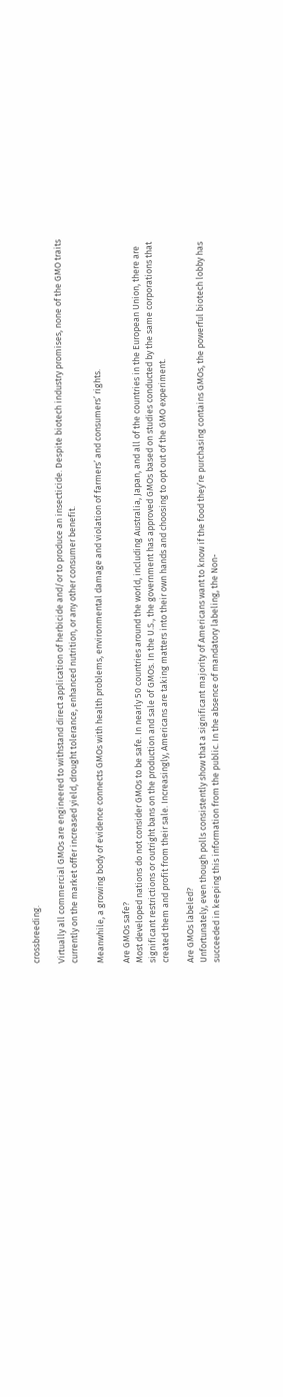crossbreeding.

Virtually all commercial GMOs are engineered to withstand direct application of herbicide and/or to produce an insecticide. Despite biotech industry promises, none of the GMO traits currently on the market offer increased yield, drought tolerance, enhanced nutrition, or any other consumer benefit.

Meanwhile, a growing body of evidence connects GMOs with health problems, environmental damage and violation of farmers’ and consumers’ rights.

Are GMOs safe?
Most developed nations do not consider GMOs to be safe. In nearly 50 countries around the world, including Australia, Japan, and all of the countries in the European Union, there are significant restrictions or outright bans on the production and sale of GMOs. In the U.S., the government has approved GMOs based on studies conducted by the same corporations that created them and profit from their sale. Increasingly, Americans are taking matters into their own hands and choosing to opt out of the GMO experiment.

Are GMOs labeled?
Unfortunately, even though polls consistently show that a significant majority of Americans want to know if the food they’re purchasing contains GMOs, the powerful biotech lobby has succeeded in keeping this information from the public. In the absence of mandatory labeling, the Non-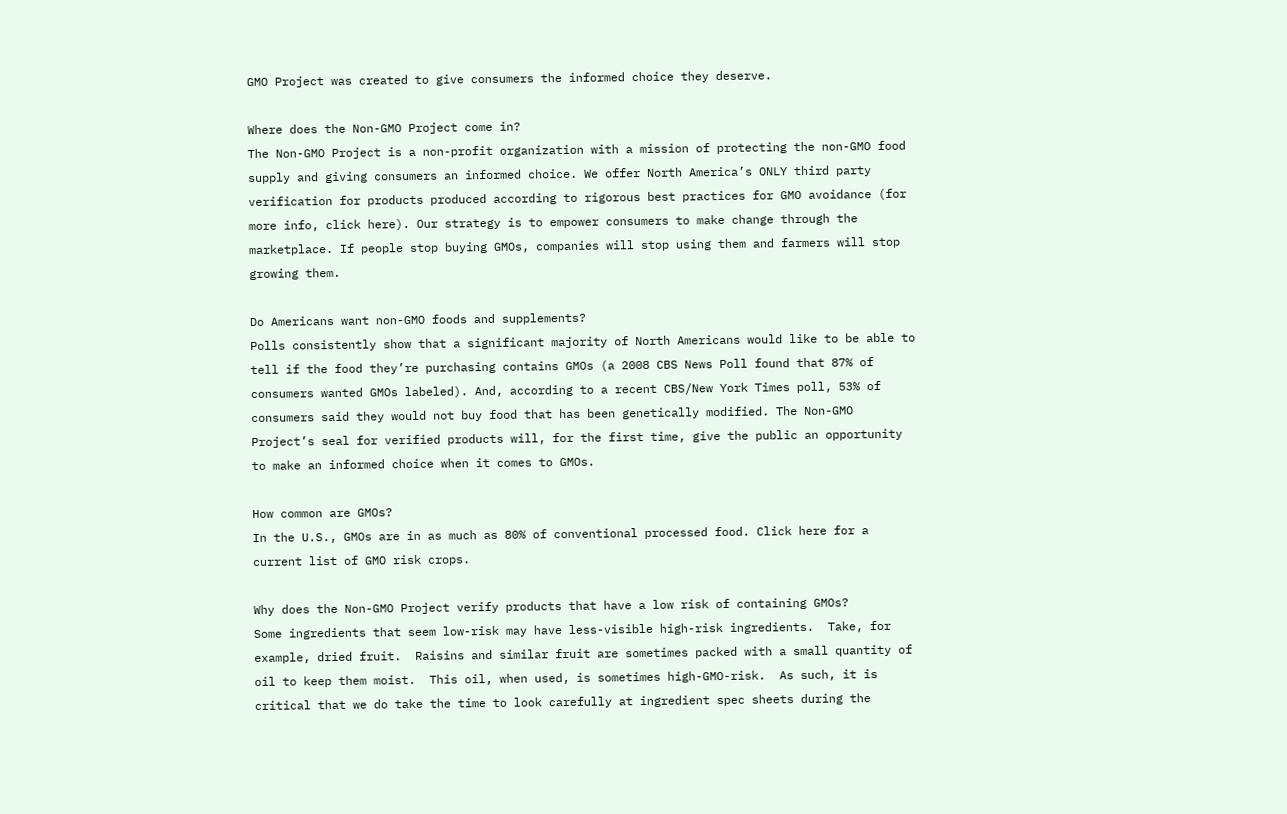GMO Project was created to give consumers the informed choice they deserve.

Where does the Non-GMO Project come in?
The Non-GMO Project is a non-profit organization with a mission of protecting the non-GMO food supply and giving consumers an informed choice. We offer North America’s ONLY third party verification for products produced according to rigorous best practices for GMO avoidance (for more info, click here). Our strategy is to empower consumers to make change through the marketplace. If people stop buying GMOs, companies will stop using them and farmers will stop growing them.

Do Americans want non-GMO foods and supplements?
Polls consistently show that a significant majority of North Americans would like to be able to tell if the food they’re purchasing contains GMOs (a 2008 CBS News Poll found that 87% of consumers wanted GMOs labeled). And, according to a recent CBS/New York Times poll, 53% of consumers said they would not buy food that has been genetically modified. The Non-GMO Project’s seal for verified products will, for the first time, give the public an opportunity to make an informed choice when it comes to GMOs.

How common are GMOs?
In the U.S., GMOs are in as much as 80% of conventional processed food. Click here for a current list of GMO risk crops.

Why does the Non-GMO Project verify products that have a low risk of containing GMOs?
Some ingredients that seem low-risk may have less-visible high-risk ingredients.  Take, for example, dried fruit.  Raisins and similar fruit are sometimes packed with a small quantity of oil to keep them moist.  This oil, when used, is sometimes high-GMO-risk.  As such, it is critical that we do take the time to look carefully at ingredient spec sheets during the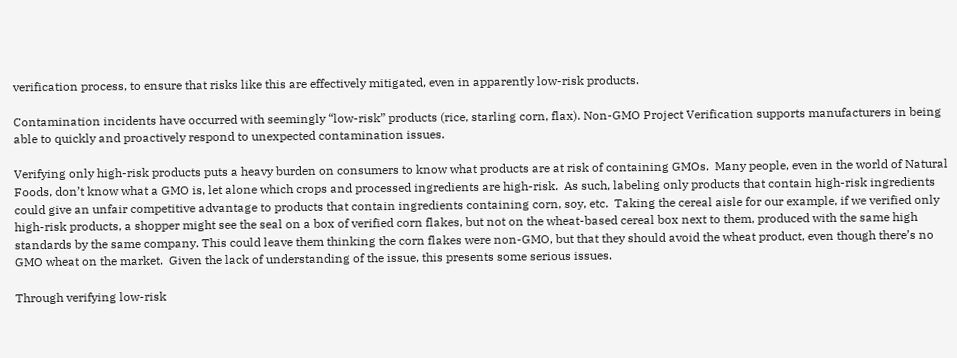verification process, to ensure that risks like this are effectively mitigated, even in apparently low-risk products.

Contamination incidents have occurred with seemingly “low-risk” products (rice, starling corn, flax). Non-GMO Project Verification supports manufacturers in being able to quickly and proactively respond to unexpected contamination issues.

Verifying only high-risk products puts a heavy burden on consumers to know what products are at risk of containing GMOs.  Many people, even in the world of Natural Foods, don’t know what a GMO is, let alone which crops and processed ingredients are high-risk.  As such, labeling only products that contain high-risk ingredients could give an unfair competitive advantage to products that contain ingredients containing corn, soy, etc.  Taking the cereal aisle for our example, if we verified only high-risk products, a shopper might see the seal on a box of verified corn flakes, but not on the wheat-based cereal box next to them, produced with the same high standards by the same company. This could leave them thinking the corn flakes were non-GMO, but that they should avoid the wheat product, even though there’s no GMO wheat on the market.  Given the lack of understanding of the issue, this presents some serious issues.

Through verifying low-risk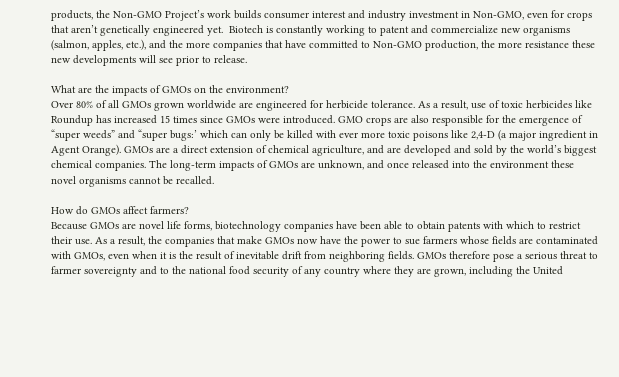products, the Non-GMO Project’s work builds consumer interest and industry investment in Non-GMO, even for crops that aren’t genetically engineered yet.  Biotech is constantly working to patent and commercialize new organisms (salmon, apples, etc.), and the more companies that have committed to Non-GMO production, the more resistance these new developments will see prior to release.

What are the impacts of GMOs on the environment?
Over 80% of all GMOs grown worldwide are engineered for herbicide tolerance. As a result, use of toxic herbicides like Roundup has increased 15 times since GMOs were introduced. GMO crops are also responsible for the emergence of “super weeds” and “super bugs:’ which can only be killed with ever more toxic poisons like 2,4-D (a major ingredient in Agent Orange). GMOs are a direct extension of chemical agriculture, and are developed and sold by the world’s biggest chemical companies. The long-term impacts of GMOs are unknown, and once released into the environment these novel organisms cannot be recalled.

How do GMOs affect farmers?
Because GMOs are novel life forms, biotechnology companies have been able to obtain patents with which to restrict their use. As a result, the companies that make GMOs now have the power to sue farmers whose fields are contaminated with GMOs, even when it is the result of inevitable drift from neighboring fields. GMOs therefore pose a serious threat to farmer sovereignty and to the national food security of any country where they are grown, including the United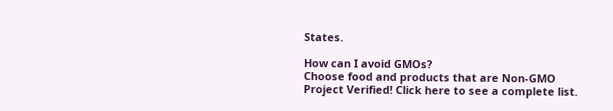States.

How can I avoid GMOs?
Choose food and products that are Non-GMO Project Verified! Click here to see a complete list.